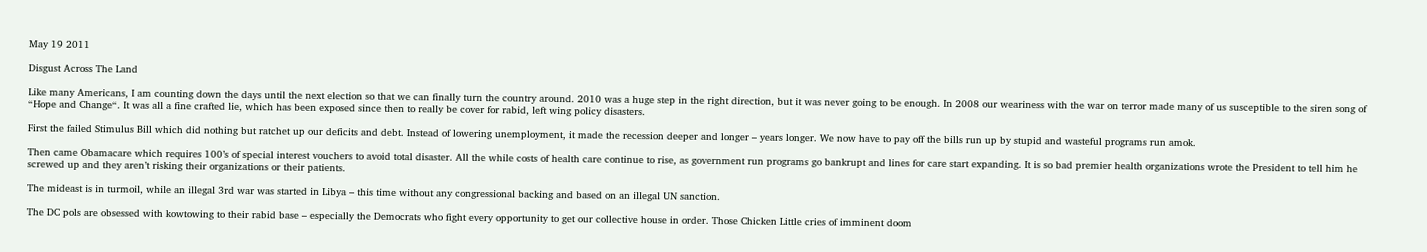May 19 2011

Disgust Across The Land

Like many Americans, I am counting down the days until the next election so that we can finally turn the country around. 2010 was a huge step in the right direction, but it was never going to be enough. In 2008 our weariness with the war on terror made many of us susceptible to the siren song of “Hope and Change“. It was all a fine crafted lie, which has been exposed since then to really be cover for rabid, left wing policy disasters.

First the failed Stimulus Bill which did nothing but ratchet up our deficits and debt. Instead of lowering unemployment, it made the recession deeper and longer – years longer. We now have to pay off the bills run up by stupid and wasteful programs run amok.

Then came Obamacare which requires 100’s of special interest vouchers to avoid total disaster. All the while costs of health care continue to rise, as government run programs go bankrupt and lines for care start expanding. It is so bad premier health organizations wrote the President to tell him he screwed up and they aren’t risking their organizations or their patients.

The mideast is in turmoil, while an illegal 3rd war was started in Libya – this time without any congressional backing and based on an illegal UN sanction.

The DC pols are obsessed with kowtowing to their rabid base – especially the Democrats who fight every opportunity to get our collective house in order. Those Chicken Little cries of imminent doom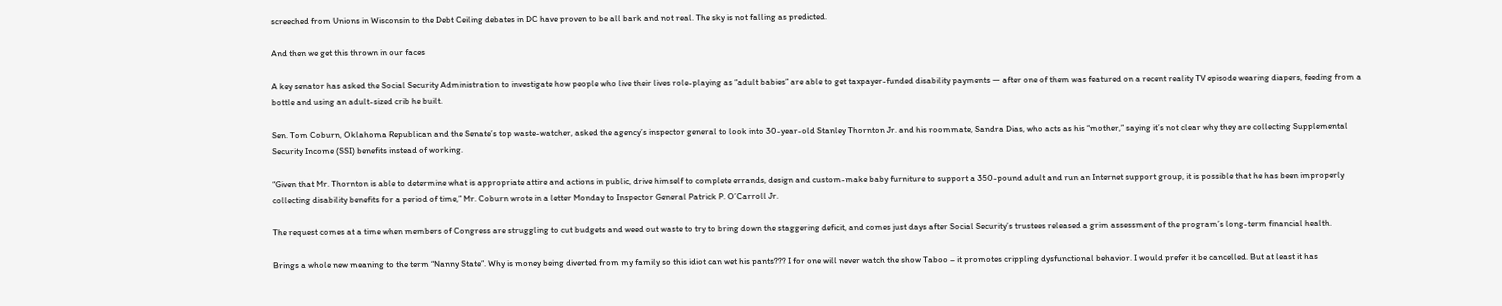screeched from Unions in Wisconsin to the Debt Ceiling debates in DC have proven to be all bark and not real. The sky is not falling as predicted.

And then we get this thrown in our faces

A key senator has asked the Social Security Administration to investigate how people who live their lives role-playing as “adult babies” are able to get taxpayer-funded disability payments — after one of them was featured on a recent reality TV episode wearing diapers, feeding from a bottle and using an adult-sized crib he built.

Sen. Tom Coburn, Oklahoma Republican and the Senate’s top waste-watcher, asked the agency’s inspector general to look into 30-year-old Stanley Thornton Jr. and his roommate, Sandra Dias, who acts as his “mother,” saying it’s not clear why they are collecting Supplemental Security Income (SSI) benefits instead of working.

“Given that Mr. Thornton is able to determine what is appropriate attire and actions in public, drive himself to complete errands, design and custom-make baby furniture to support a 350-pound adult and run an Internet support group, it is possible that he has been improperly collecting disability benefits for a period of time,” Mr. Coburn wrote in a letter Monday to Inspector General Patrick P. O’Carroll Jr.

The request comes at a time when members of Congress are struggling to cut budgets and weed out waste to try to bring down the staggering deficit, and comes just days after Social Security’s trustees released a grim assessment of the program’s long-term financial health.

Brings a whole new meaning to the term “Nanny State”. Why is money being diverted from my family so this idiot can wet his pants??? I for one will never watch the show Taboo – it promotes crippling dysfunctional behavior. I would prefer it be cancelled. But at least it has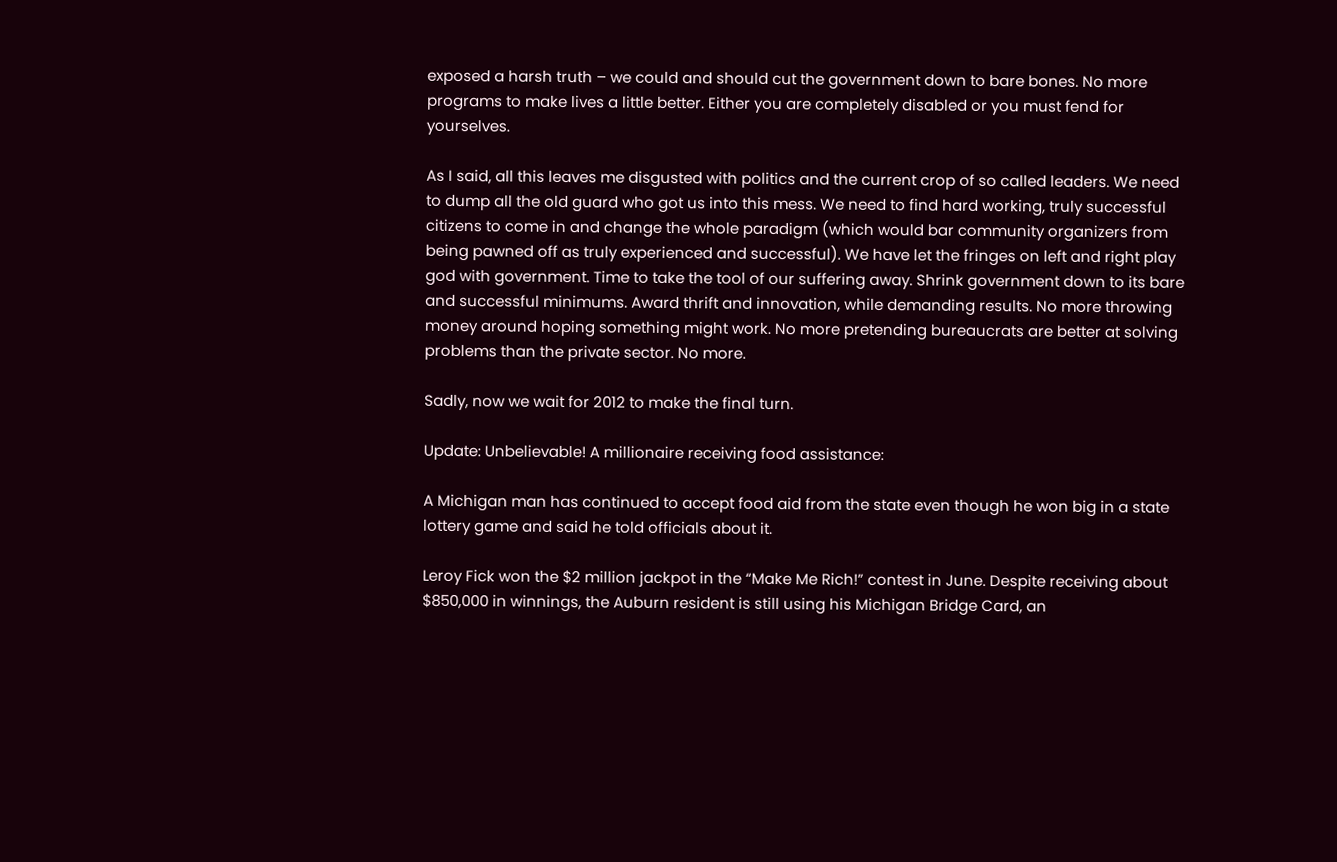exposed a harsh truth – we could and should cut the government down to bare bones. No more programs to make lives a little better. Either you are completely disabled or you must fend for yourselves.

As I said, all this leaves me disgusted with politics and the current crop of so called leaders. We need to dump all the old guard who got us into this mess. We need to find hard working, truly successful citizens to come in and change the whole paradigm (which would bar community organizers from being pawned off as truly experienced and successful). We have let the fringes on left and right play god with government. Time to take the tool of our suffering away. Shrink government down to its bare and successful minimums. Award thrift and innovation, while demanding results. No more throwing money around hoping something might work. No more pretending bureaucrats are better at solving problems than the private sector. No more.

Sadly, now we wait for 2012 to make the final turn.

Update: Unbelievable! A millionaire receiving food assistance:

A Michigan man has continued to accept food aid from the state even though he won big in a state lottery game and said he told officials about it.

Leroy Fick won the $2 million jackpot in the “Make Me Rich!” contest in June. Despite receiving about $850,000 in winnings, the Auburn resident is still using his Michigan Bridge Card, an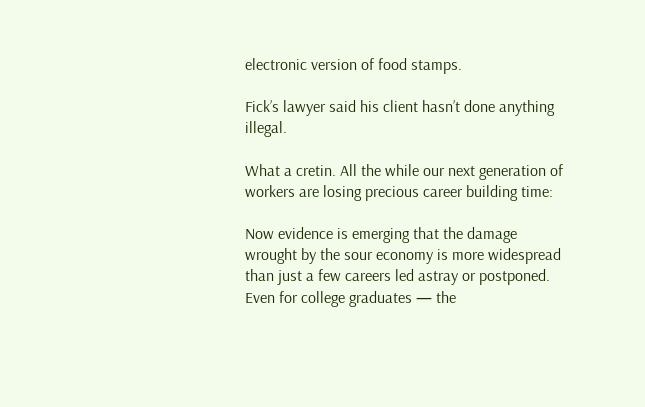electronic version of food stamps.

Fick’s lawyer said his client hasn’t done anything illegal.

What a cretin. All the while our next generation of workers are losing precious career building time:

Now evidence is emerging that the damage wrought by the sour economy is more widespread than just a few careers led astray or postponed. Even for college graduates — the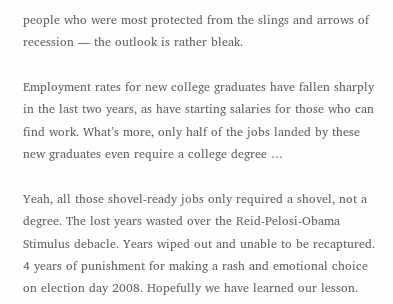people who were most protected from the slings and arrows of recession — the outlook is rather bleak.

Employment rates for new college graduates have fallen sharply in the last two years, as have starting salaries for those who can find work. What’s more, only half of the jobs landed by these new graduates even require a college degree …

Yeah, all those shovel-ready jobs only required a shovel, not a degree. The lost years wasted over the Reid-Pelosi-Obama Stimulus debacle. Years wiped out and unable to be recaptured. 4 years of punishment for making a rash and emotional choice on election day 2008. Hopefully we have learned our lesson.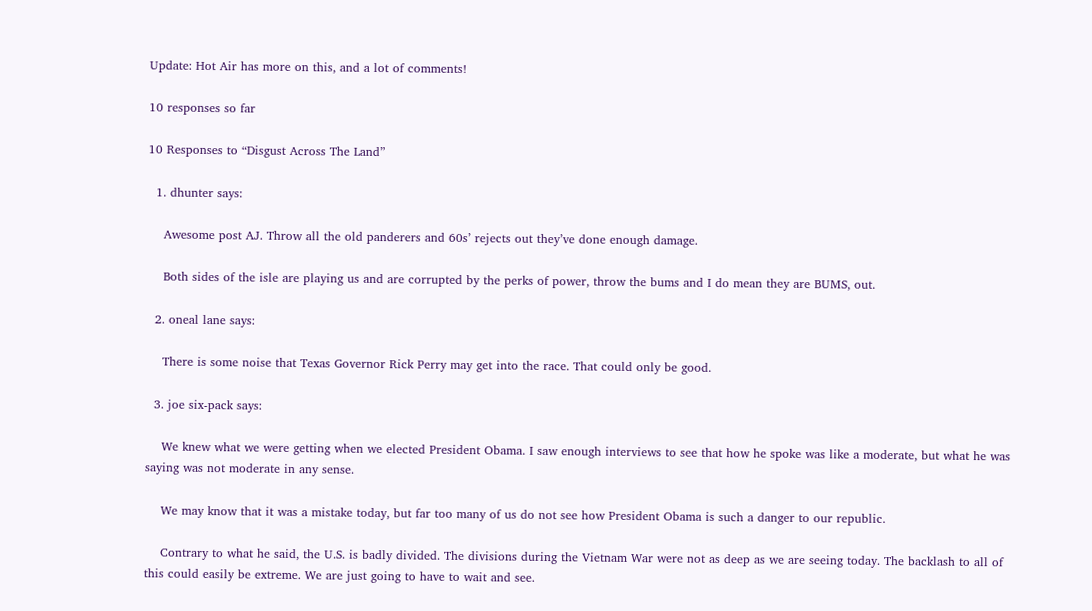Update: Hot Air has more on this, and a lot of comments!

10 responses so far

10 Responses to “Disgust Across The Land”

  1. dhunter says:

    Awesome post AJ. Throw all the old panderers and 60s’ rejects out they’ve done enough damage.

    Both sides of the isle are playing us and are corrupted by the perks of power, throw the bums and I do mean they are BUMS, out.

  2. oneal lane says:

    There is some noise that Texas Governor Rick Perry may get into the race. That could only be good.

  3. joe six-pack says:

    We knew what we were getting when we elected President Obama. I saw enough interviews to see that how he spoke was like a moderate, but what he was saying was not moderate in any sense.

    We may know that it was a mistake today, but far too many of us do not see how President Obama is such a danger to our republic.

    Contrary to what he said, the U.S. is badly divided. The divisions during the Vietnam War were not as deep as we are seeing today. The backlash to all of this could easily be extreme. We are just going to have to wait and see.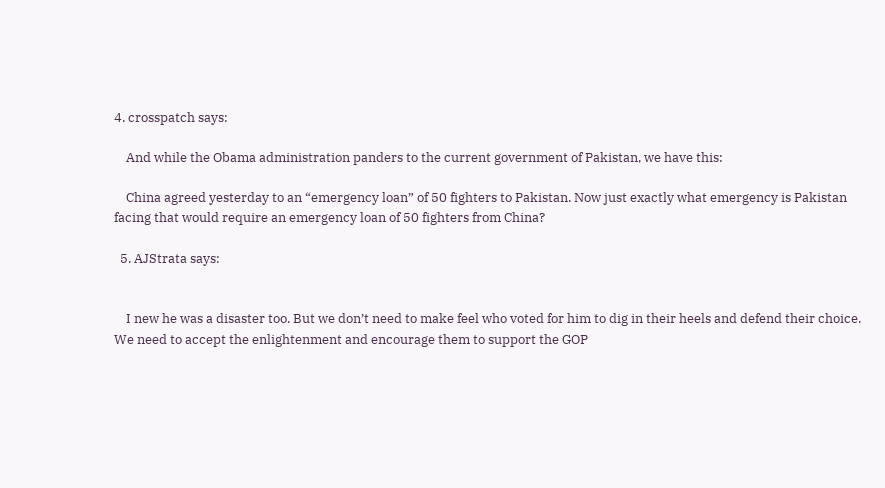4. crosspatch says:

    And while the Obama administration panders to the current government of Pakistan, we have this:

    China agreed yesterday to an “emergency loan” of 50 fighters to Pakistan. Now just exactly what emergency is Pakistan facing that would require an emergency loan of 50 fighters from China?

  5. AJStrata says:


    I new he was a disaster too. But we don’t need to make feel who voted for him to dig in their heels and defend their choice. We need to accept the enlightenment and encourage them to support the GOP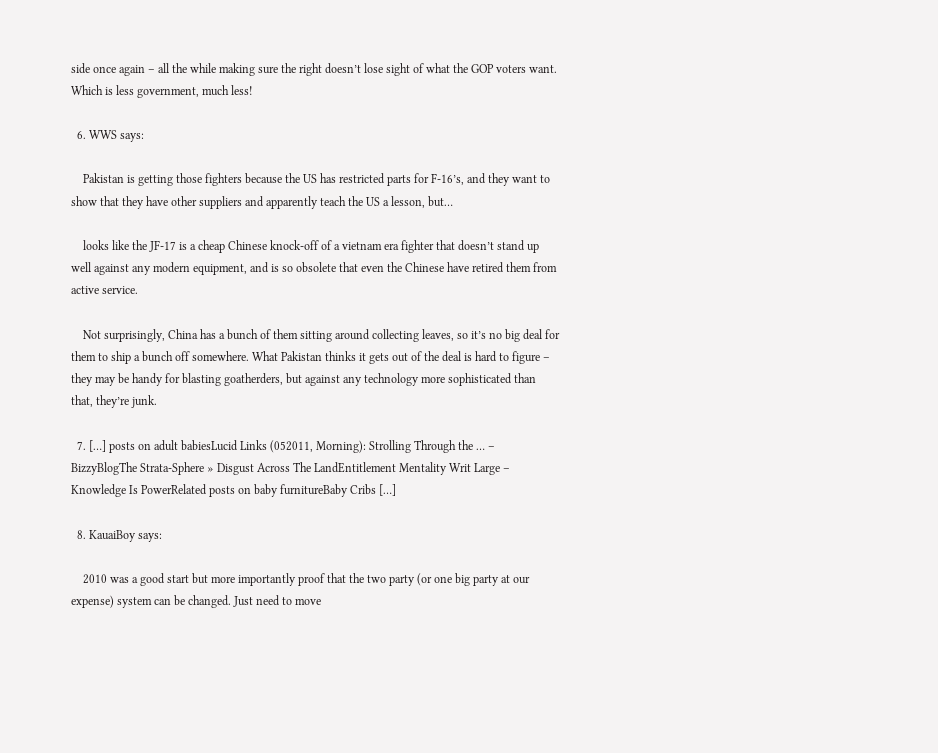side once again – all the while making sure the right doesn’t lose sight of what the GOP voters want. Which is less government, much less!

  6. WWS says:

    Pakistan is getting those fighters because the US has restricted parts for F-16’s, and they want to show that they have other suppliers and apparently teach the US a lesson, but…

    looks like the JF-17 is a cheap Chinese knock-off of a vietnam era fighter that doesn’t stand up well against any modern equipment, and is so obsolete that even the Chinese have retired them from active service.

    Not surprisingly, China has a bunch of them sitting around collecting leaves, so it’s no big deal for them to ship a bunch off somewhere. What Pakistan thinks it gets out of the deal is hard to figure – they may be handy for blasting goatherders, but against any technology more sophisticated than that, they’re junk.

  7. […] posts on adult babiesLucid Links (052011, Morning): Strolling Through the … – BizzyBlogThe Strata-Sphere » Disgust Across The LandEntitlement Mentality Writ Large – Knowledge Is PowerRelated posts on baby furnitureBaby Cribs […]

  8. KauaiBoy says:

    2010 was a good start but more importantly proof that the two party (or one big party at our expense) system can be changed. Just need to move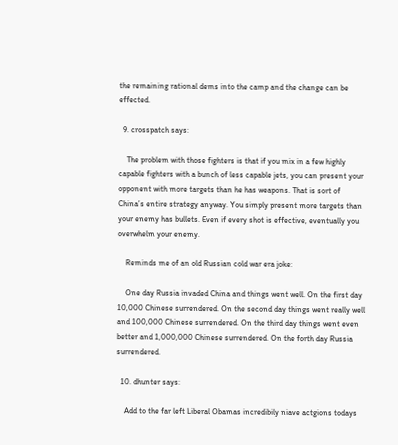the remaining rational dems into the camp and the change can be effected.

  9. crosspatch says:

    The problem with those fighters is that if you mix in a few highly capable fighters with a bunch of less capable jets, you can present your opponent with more targets than he has weapons. That is sort of China’s entire strategy anyway. You simply present more targets than your enemy has bullets. Even if every shot is effective, eventually you overwhelm your enemy.

    Reminds me of an old Russian cold war era joke:

    One day Russia invaded China and things went well. On the first day 10,000 Chinese surrendered. On the second day things went really well and 100,000 Chinese surrendered. On the third day things went even better and 1,000,000 Chinese surrendered. On the forth day Russia surrendered.

  10. dhunter says:

    Add to the far left Liberal Obamas incredibily niave actgions todays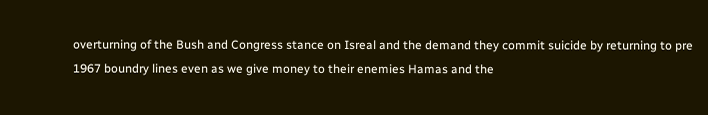overturning of the Bush and Congress stance on Isreal and the demand they commit suicide by returning to pre 1967 boundry lines even as we give money to their enemies Hamas and the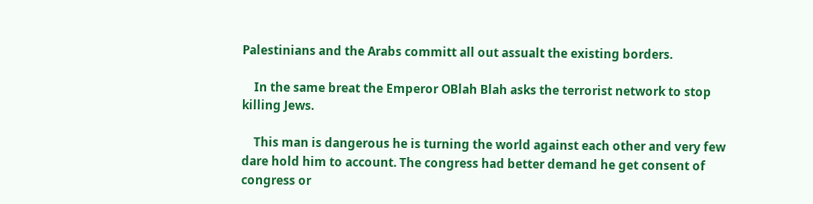Palestinians and the Arabs committ all out assualt the existing borders.

    In the same breat the Emperor OBlah Blah asks the terrorist network to stop killing Jews.

    This man is dangerous he is turning the world against each other and very few dare hold him to account. The congress had better demand he get consent of congress or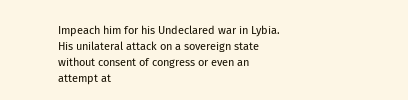Impeach him for his Undeclared war in Lybia. His unilateral attack on a sovereign state without consent of congress or even an attempt at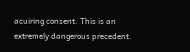acuiring consent. This is an extremely dangerous precedent.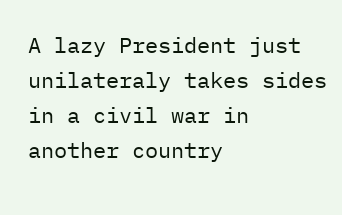A lazy President just unilateraly takes sides in a civil war in another country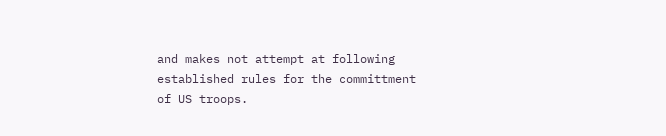and makes not attempt at following established rules for the committment of US troops.